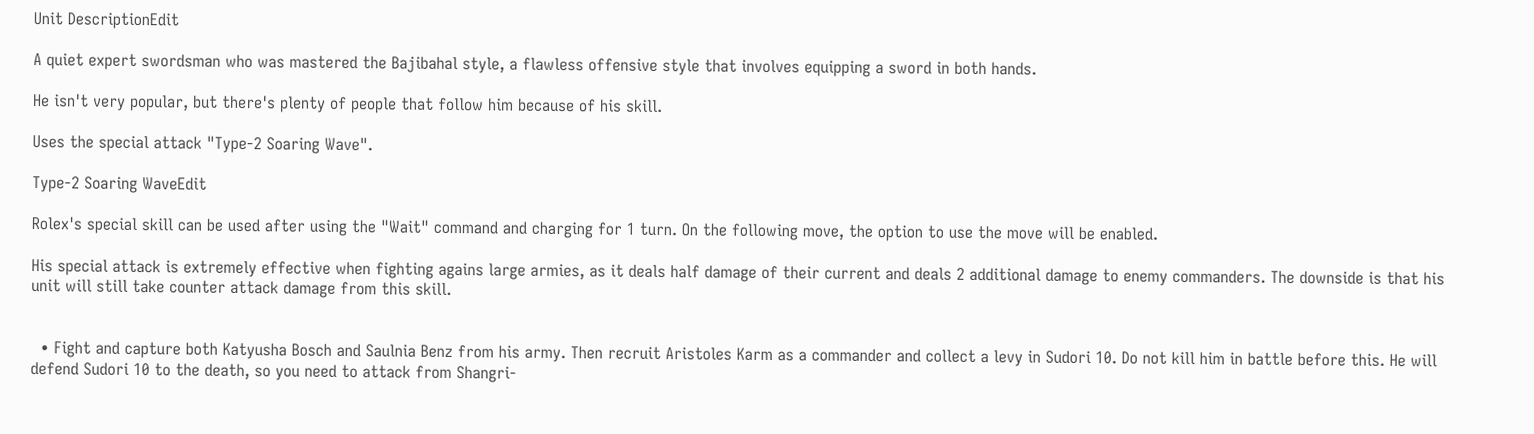Unit DescriptionEdit

A quiet expert swordsman who was mastered the Bajibahal style, a flawless offensive style that involves equipping a sword in both hands.

He isn't very popular, but there's plenty of people that follow him because of his skill.

Uses the special attack "Type-2 Soaring Wave".

Type-2 Soaring WaveEdit

Rolex's special skill can be used after using the "Wait" command and charging for 1 turn. On the following move, the option to use the move will be enabled.

His special attack is extremely effective when fighting agains large armies, as it deals half damage of their current and deals 2 additional damage to enemy commanders. The downside is that his unit will still take counter attack damage from this skill.


  • Fight and capture both Katyusha Bosch and Saulnia Benz from his army. Then recruit Aristoles Karm as a commander and collect a levy in Sudori 10. Do not kill him in battle before this. He will defend Sudori 10 to the death, so you need to attack from Shangri-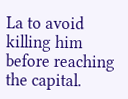La to avoid killing him before reaching the capital.